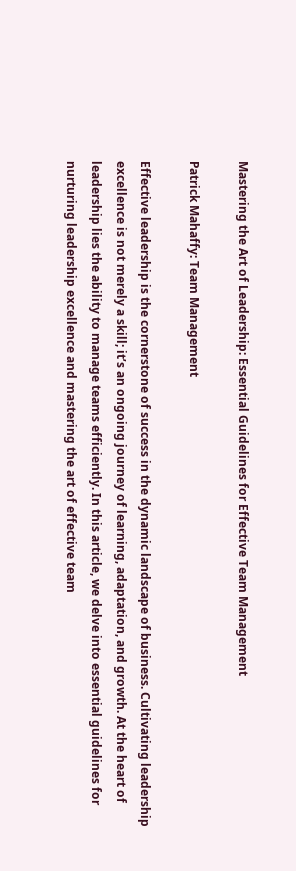Mastering the Art of Leadership: Essential Guidelines for Effective Team Management

Patrick Mahaffy: Team Management

Effective leadership is the cornerstone of success in the dynamic landscape of business. Cultivating leadership excellence is not merely a skill; it’s an ongoing journey of learning, adaptation, and growth. At the heart of leadership lies the ability to manage teams efficiently. In this article, we delve into essential guidelines for nurturing leadership excellence and mastering the art of effective team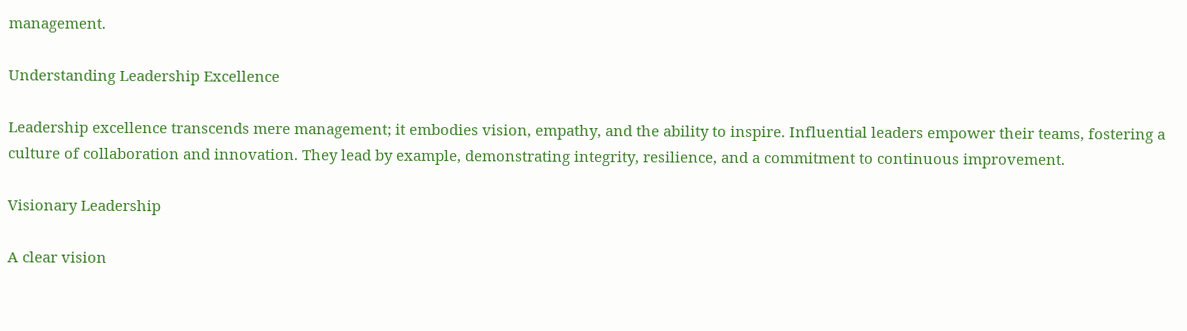management.

Understanding Leadership Excellence

Leadership excellence transcends mere management; it embodies vision, empathy, and the ability to inspire. Influential leaders empower their teams, fostering a culture of collaboration and innovation. They lead by example, demonstrating integrity, resilience, and a commitment to continuous improvement.

Visionary Leadership

A clear vision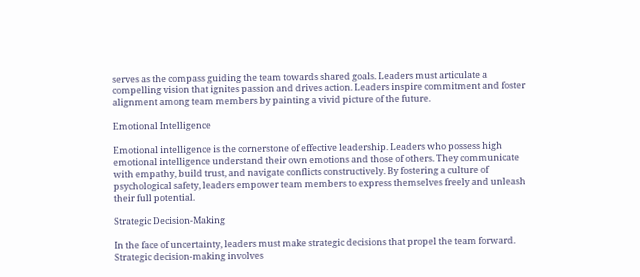serves as the compass guiding the team towards shared goals. Leaders must articulate a compelling vision that ignites passion and drives action. Leaders inspire commitment and foster alignment among team members by painting a vivid picture of the future.

Emotional Intelligence

Emotional intelligence is the cornerstone of effective leadership. Leaders who possess high emotional intelligence understand their own emotions and those of others. They communicate with empathy, build trust, and navigate conflicts constructively. By fostering a culture of psychological safety, leaders empower team members to express themselves freely and unleash their full potential.

Strategic Decision-Making

In the face of uncertainty, leaders must make strategic decisions that propel the team forward. Strategic decision-making involves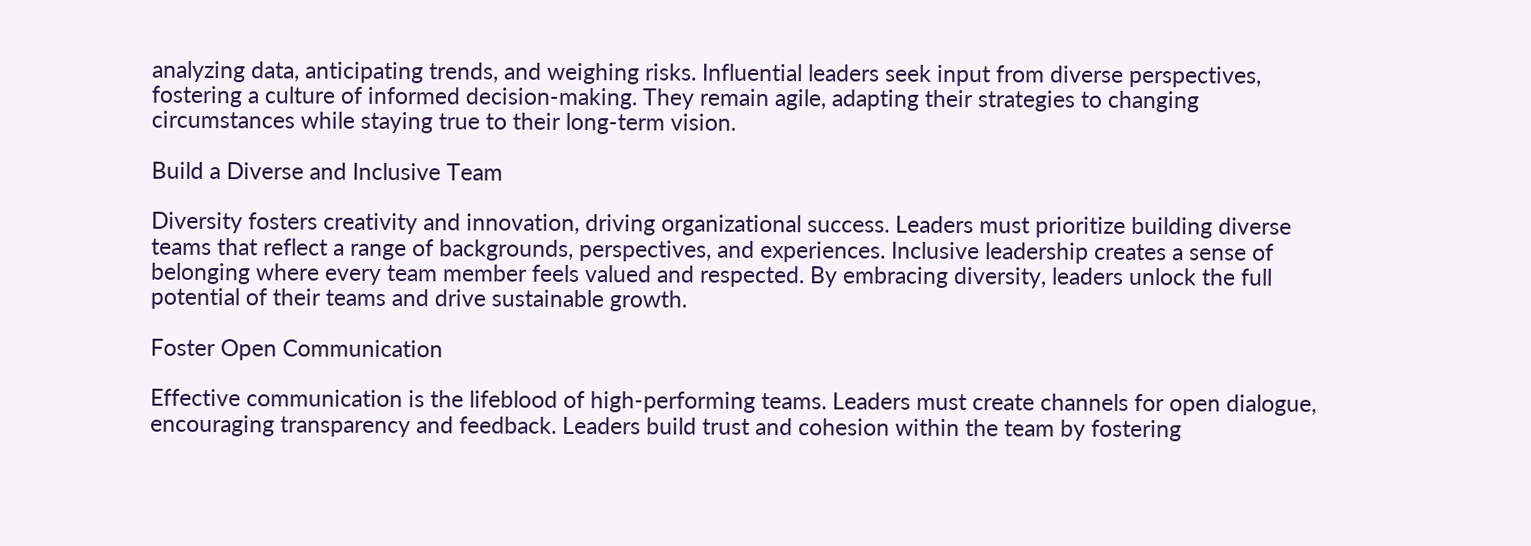analyzing data, anticipating trends, and weighing risks. Influential leaders seek input from diverse perspectives, fostering a culture of informed decision-making. They remain agile, adapting their strategies to changing circumstances while staying true to their long-term vision.

Build a Diverse and Inclusive Team

Diversity fosters creativity and innovation, driving organizational success. Leaders must prioritize building diverse teams that reflect a range of backgrounds, perspectives, and experiences. Inclusive leadership creates a sense of belonging where every team member feels valued and respected. By embracing diversity, leaders unlock the full potential of their teams and drive sustainable growth.

Foster Open Communication

Effective communication is the lifeblood of high-performing teams. Leaders must create channels for open dialogue, encouraging transparency and feedback. Leaders build trust and cohesion within the team by fostering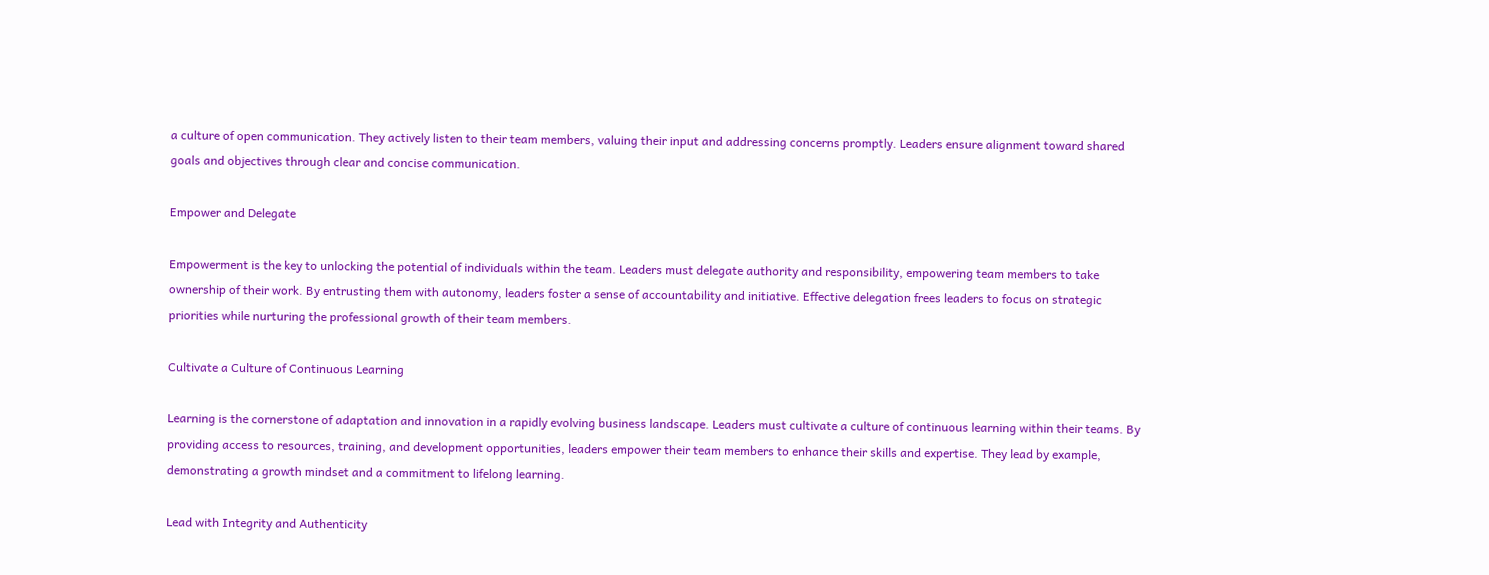a culture of open communication. They actively listen to their team members, valuing their input and addressing concerns promptly. Leaders ensure alignment toward shared goals and objectives through clear and concise communication.

Empower and Delegate

Empowerment is the key to unlocking the potential of individuals within the team. Leaders must delegate authority and responsibility, empowering team members to take ownership of their work. By entrusting them with autonomy, leaders foster a sense of accountability and initiative. Effective delegation frees leaders to focus on strategic priorities while nurturing the professional growth of their team members.

Cultivate a Culture of Continuous Learning

Learning is the cornerstone of adaptation and innovation in a rapidly evolving business landscape. Leaders must cultivate a culture of continuous learning within their teams. By providing access to resources, training, and development opportunities, leaders empower their team members to enhance their skills and expertise. They lead by example, demonstrating a growth mindset and a commitment to lifelong learning.

Lead with Integrity and Authenticity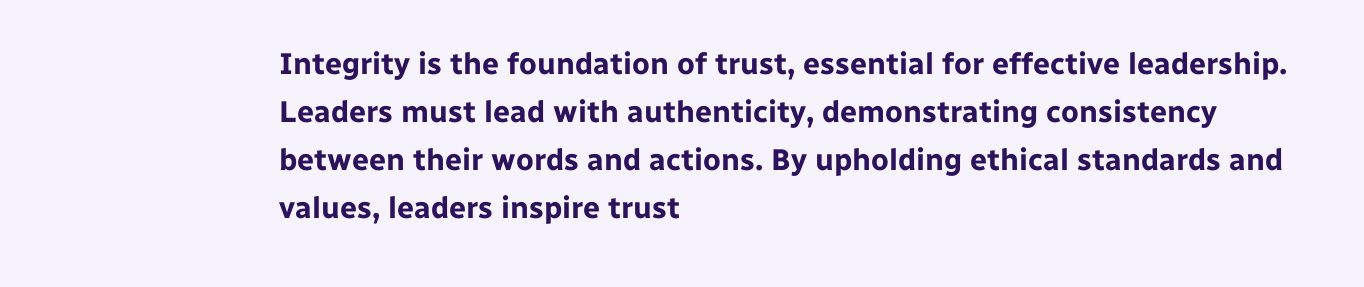Integrity is the foundation of trust, essential for effective leadership. Leaders must lead with authenticity, demonstrating consistency between their words and actions. By upholding ethical standards and values, leaders inspire trust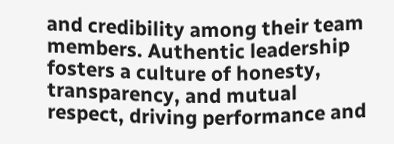and credibility among their team members. Authentic leadership fosters a culture of honesty, transparency, and mutual respect, driving performance and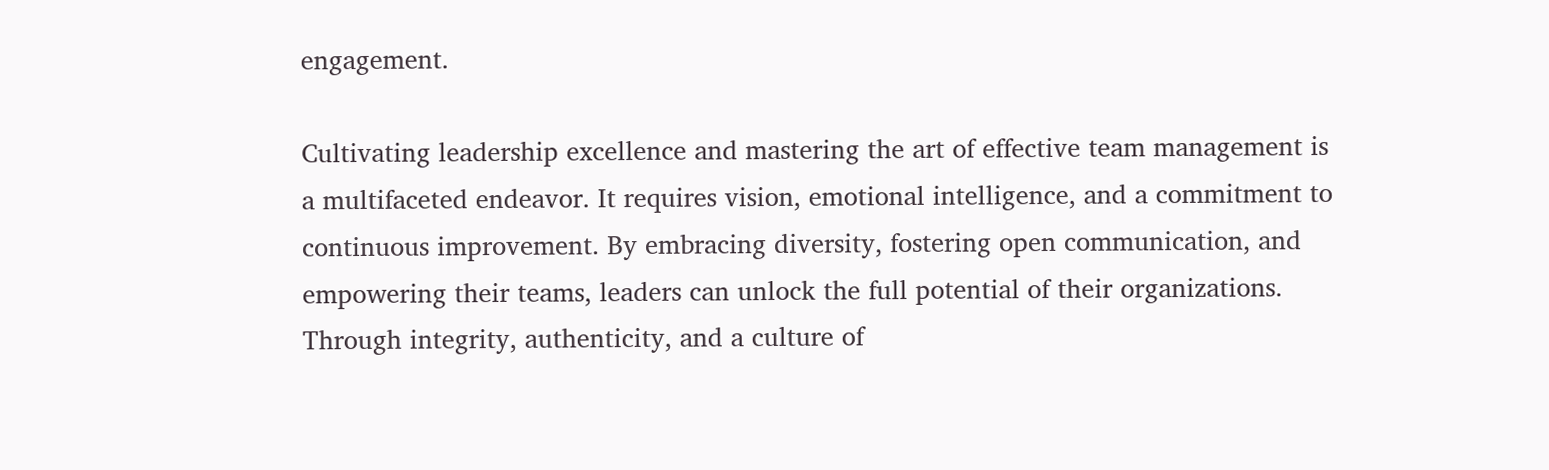engagement.

Cultivating leadership excellence and mastering the art of effective team management is a multifaceted endeavor. It requires vision, emotional intelligence, and a commitment to continuous improvement. By embracing diversity, fostering open communication, and empowering their teams, leaders can unlock the full potential of their organizations. Through integrity, authenticity, and a culture of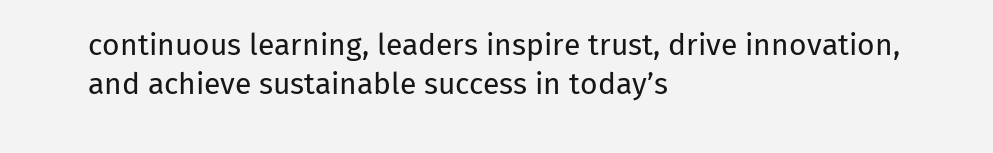continuous learning, leaders inspire trust, drive innovation, and achieve sustainable success in today’s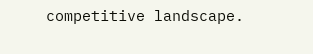competitive landscape.